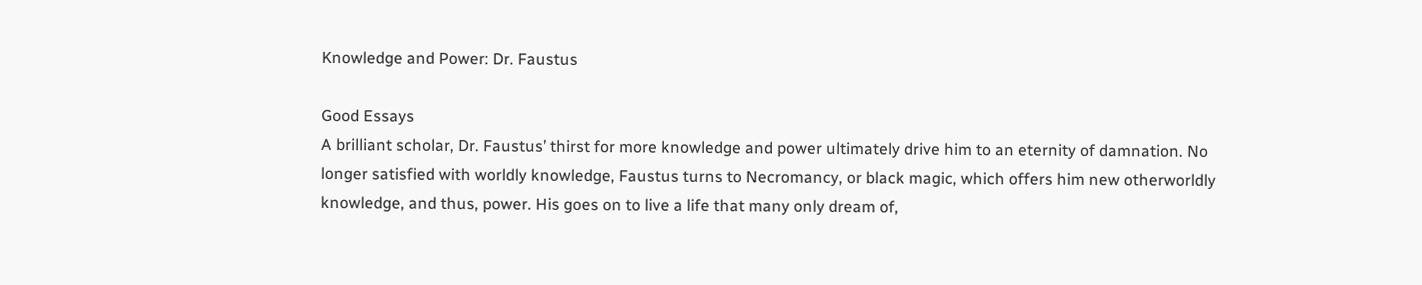Knowledge and Power: Dr. Faustus

Good Essays
A brilliant scholar, Dr. Faustus’ thirst for more knowledge and power ultimately drive him to an eternity of damnation. No longer satisfied with worldly knowledge, Faustus turns to Necromancy, or black magic, which offers him new otherworldly knowledge, and thus, power. His goes on to live a life that many only dream of,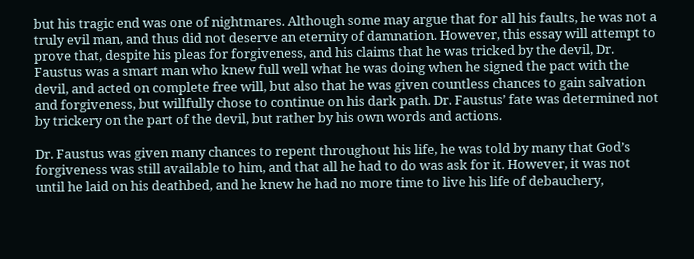but his tragic end was one of nightmares. Although some may argue that for all his faults, he was not a truly evil man, and thus did not deserve an eternity of damnation. However, this essay will attempt to prove that, despite his pleas for forgiveness, and his claims that he was tricked by the devil, Dr. Faustus was a smart man who knew full well what he was doing when he signed the pact with the devil, and acted on complete free will, but also that he was given countless chances to gain salvation and forgiveness, but willfully chose to continue on his dark path. Dr. Faustus’ fate was determined not by trickery on the part of the devil, but rather by his own words and actions.

Dr. Faustus was given many chances to repent throughout his life, he was told by many that God’s forgiveness was still available to him, and that all he had to do was ask for it. However, it was not until he laid on his deathbed, and he knew he had no more time to live his life of debauchery,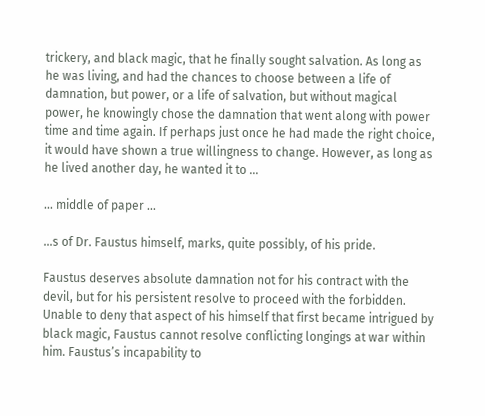trickery, and black magic, that he finally sought salvation. As long as he was living, and had the chances to choose between a life of damnation, but power, or a life of salvation, but without magical power, he knowingly chose the damnation that went along with power time and time again. If perhaps just once he had made the right choice, it would have shown a true willingness to change. However, as long as he lived another day, he wanted it to ...

... middle of paper ...

...s of Dr. Faustus himself, marks, quite possibly, of his pride.

Faustus deserves absolute damnation not for his contract with the devil, but for his persistent resolve to proceed with the forbidden. Unable to deny that aspect of his himself that first became intrigued by black magic, Faustus cannot resolve conflicting longings at war within him. Faustus’s incapability to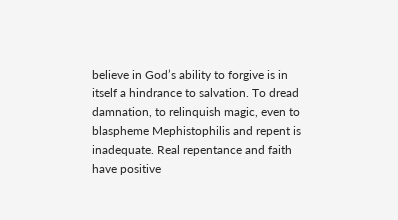believe in God’s ability to forgive is in itself a hindrance to salvation. To dread damnation, to relinquish magic, even to blaspheme Mephistophilis and repent is inadequate. Real repentance and faith have positive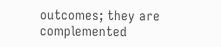outcomes; they are complemented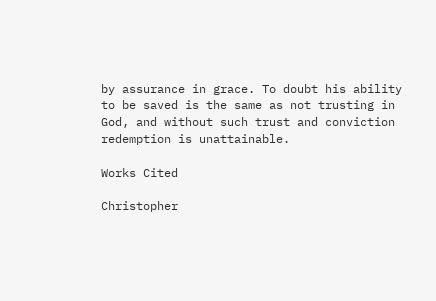by assurance in grace. To doubt his ability to be saved is the same as not trusting in God, and without such trust and conviction redemption is unattainable.

Works Cited

Christopher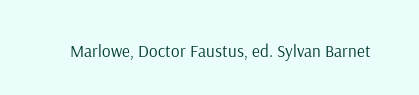Marlowe, Doctor Faustus, ed. Sylvan Barnet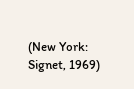(New York: Signet, 1969)